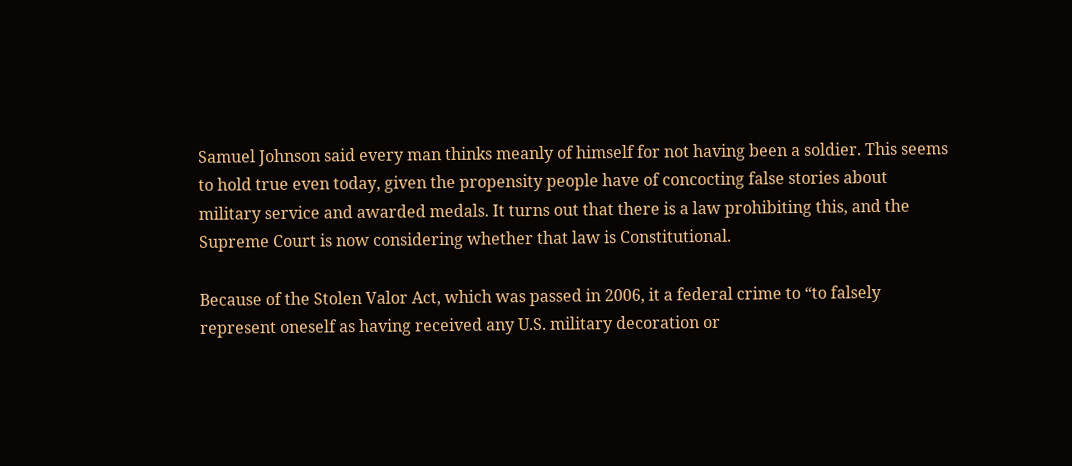Samuel Johnson said every man thinks meanly of himself for not having been a soldier. This seems to hold true even today, given the propensity people have of concocting false stories about military service and awarded medals. It turns out that there is a law prohibiting this, and the Supreme Court is now considering whether that law is Constitutional.

Because of the Stolen Valor Act, which was passed in 2006, it a federal crime to “to falsely represent oneself as having received any U.S. military decoration or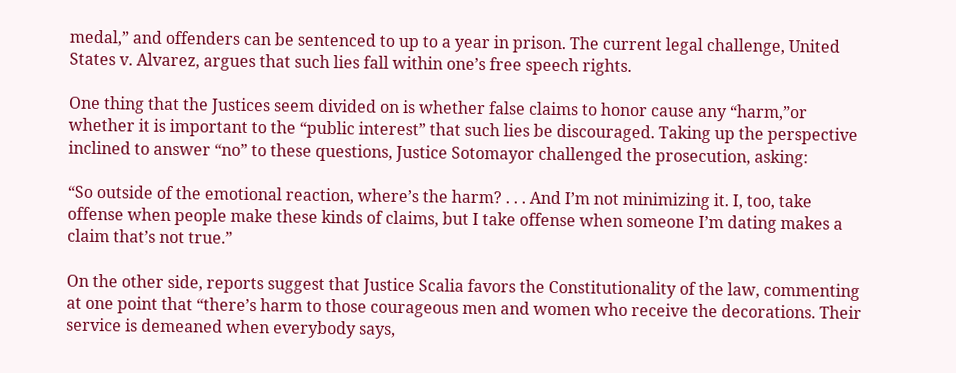medal,” and offenders can be sentenced to up to a year in prison. The current legal challenge, United States v. Alvarez, argues that such lies fall within one’s free speech rights.

One thing that the Justices seem divided on is whether false claims to honor cause any “harm,”or whether it is important to the “public interest” that such lies be discouraged. Taking up the perspective inclined to answer “no” to these questions, Justice Sotomayor challenged the prosecution, asking:

“So outside of the emotional reaction, where’s the harm? . . . And I’m not minimizing it. I, too, take offense when people make these kinds of claims, but I take offense when someone I’m dating makes a claim that’s not true.”

On the other side, reports suggest that Justice Scalia favors the Constitutionality of the law, commenting at one point that “there’s harm to those courageous men and women who receive the decorations. Their service is demeaned when everybody says,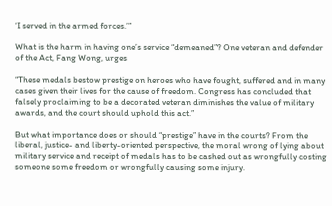‘I served in the armed forces.’”

What is the harm in having one’s service “demeaned”? One veteran and defender of the Act, Fang Wong, urges

“These medals bestow prestige on heroes who have fought, suffered and in many cases given their lives for the cause of freedom. Congress has concluded that falsely proclaiming to be a decorated veteran diminishes the value of military awards, and the court should uphold this act.”

But what importance does or should “prestige” have in the courts? From the liberal, justice- and liberty-oriented perspective, the moral wrong of lying about military service and receipt of medals has to be cashed out as wrongfully costing someone some freedom or wrongfully causing some injury.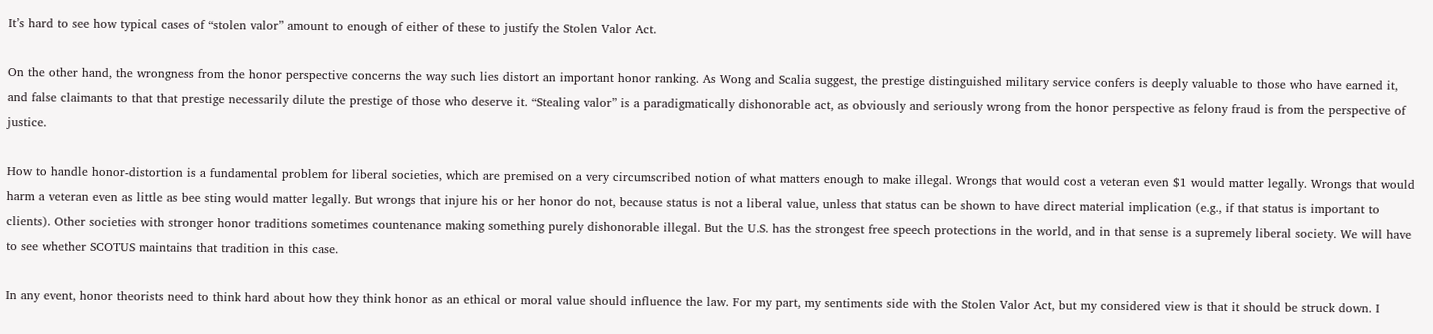It’s hard to see how typical cases of “stolen valor” amount to enough of either of these to justify the Stolen Valor Act.

On the other hand, the wrongness from the honor perspective concerns the way such lies distort an important honor ranking. As Wong and Scalia suggest, the prestige distinguished military service confers is deeply valuable to those who have earned it, and false claimants to that that prestige necessarily dilute the prestige of those who deserve it. “Stealing valor” is a paradigmatically dishonorable act, as obviously and seriously wrong from the honor perspective as felony fraud is from the perspective of justice.

How to handle honor-distortion is a fundamental problem for liberal societies, which are premised on a very circumscribed notion of what matters enough to make illegal. Wrongs that would cost a veteran even $1 would matter legally. Wrongs that would harm a veteran even as little as bee sting would matter legally. But wrongs that injure his or her honor do not, because status is not a liberal value, unless that status can be shown to have direct material implication (e.g., if that status is important to clients). Other societies with stronger honor traditions sometimes countenance making something purely dishonorable illegal. But the U.S. has the strongest free speech protections in the world, and in that sense is a supremely liberal society. We will have to see whether SCOTUS maintains that tradition in this case.

In any event, honor theorists need to think hard about how they think honor as an ethical or moral value should influence the law. For my part, my sentiments side with the Stolen Valor Act, but my considered view is that it should be struck down. I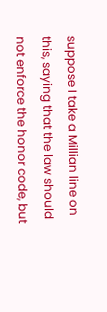suppose I take a Millian line on this, saying that the law should not enforce the honor code, but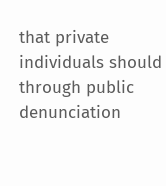that private individuals should through public denunciation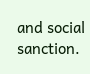and social sanction.